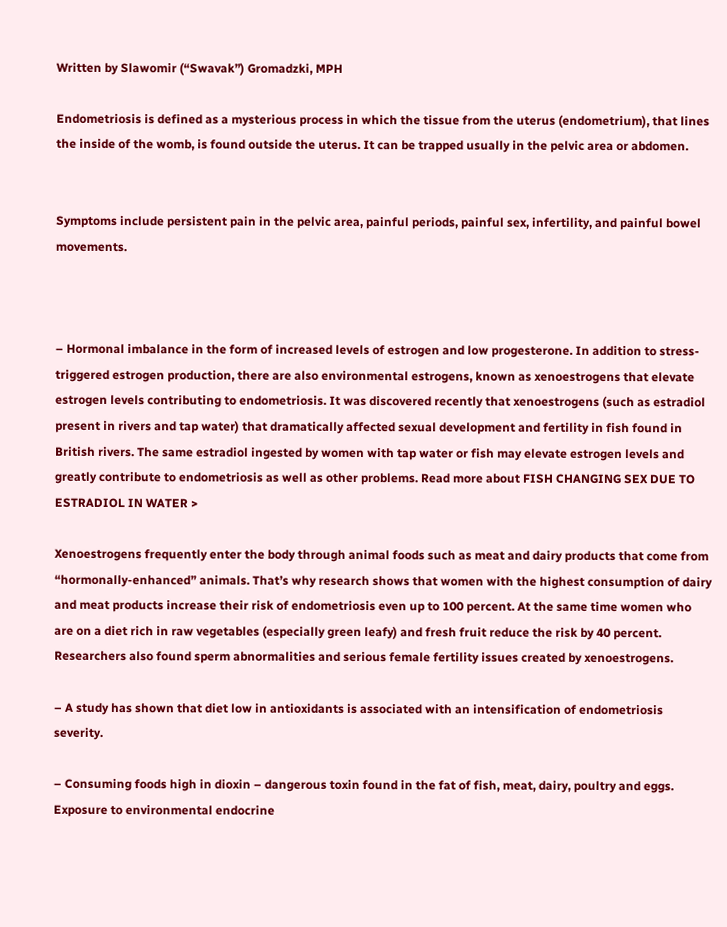Written by Slawomir (“Swavak”) Gromadzki, MPH

Endometriosis is defined as a mysterious process in which the tissue from the uterus (endometrium), that lines the inside of the womb, is found outside the uterus. It can be trapped usually in the pelvic area or abdomen.


Symptoms include persistent pain in the pelvic area, painful periods, painful sex, infertility, and painful bowel movements.



– Hormonal imbalance in the form of increased levels of estrogen and low progesterone. In addition to stress-triggered estrogen production, there are also environmental estrogens, known as xenoestrogens that elevate estrogen levels contributing to endometriosis. It was discovered recently that xenoestrogens (such as estradiol present in rivers and tap water) that dramatically affected sexual development and fertility in fish found in British rivers. The same estradiol ingested by women with tap water or fish may elevate estrogen levels and greatly contribute to endometriosis as well as other problems. Read more about FISH CHANGING SEX DUE TO ESTRADIOL IN WATER >

Xenoestrogens frequently enter the body through animal foods such as meat and dairy products that come from “hormonally-enhanced” animals. That’s why research shows that women with the highest consumption of dairy and meat products increase their risk of endometriosis even up to 100 percent. At the same time women who are on a diet rich in raw vegetables (especially green leafy) and fresh fruit reduce the risk by 40 percent. Researchers also found sperm abnormalities and serious female fertility issues created by xenoestrogens.

– A study has shown that diet low in antioxidants is associated with an intensification of endometriosis severity.

– Consuming foods high in dioxin – dangerous toxin found in the fat of fish, meat, dairy, poultry and eggs. Exposure to environmental endocrine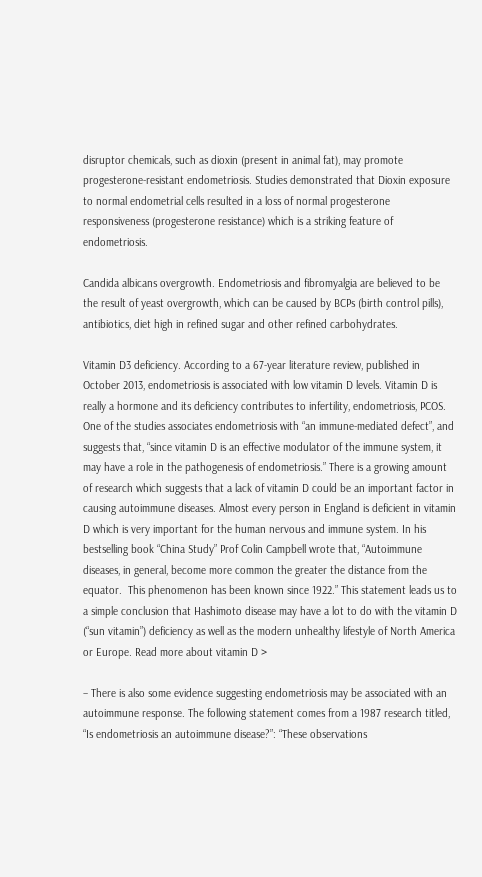disruptor chemicals, such as dioxin (present in animal fat), may promote progesterone-resistant endometriosis. Studies demonstrated that Dioxin exposure to normal endometrial cells resulted in a loss of normal progesterone responsiveness (progesterone resistance) which is a striking feature of endometriosis.

Candida albicans overgrowth. Endometriosis and fibromyalgia are believed to be the result of yeast overgrowth, which can be caused by BCPs (birth control pills), antibiotics, diet high in refined sugar and other refined carbohydrates.

Vitamin D3 deficiency. According to a 67-year literature review, published in October 2013, endometriosis is associated with low vitamin D levels. Vitamin D is really a hormone and its deficiency contributes to infertility, endometriosis, PCOS. One of the studies associates endometriosis with “an immune-mediated defect”, and suggests that, “since vitamin D is an effective modulator of the immune system, it may have a role in the pathogenesis of endometriosis.” There is a growing amount of research which suggests that a lack of vitamin D could be an important factor in causing autoimmune diseases. Almost every person in England is deficient in vitamin D which is very important for the human nervous and immune system. In his bestselling book “China Study” Prof Colin Campbell wrote that, “Autoimmune diseases, in general, become more common the greater the distance from the equator.  This phenomenon has been known since 1922.” This statement leads us to a simple conclusion that Hashimoto disease may have a lot to do with the vitamin D (“sun vitamin”) deficiency as well as the modern unhealthy lifestyle of North America or Europe. Read more about vitamin D >

– There is also some evidence suggesting endometriosis may be associated with an autoimmune response. The following statement comes from a 1987 research titled, “Is endometriosis an autoimmune disease?”: “These observations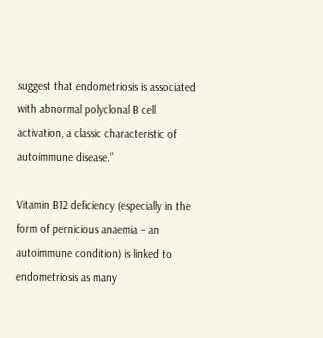suggest that endometriosis is associated with abnormal polyclonal B cell activation, a classic characteristic of autoimmune disease.”

Vitamin B12 deficiency (especially in the form of pernicious anaemia – an autoimmune condition) is linked to endometriosis as many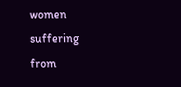women suffering from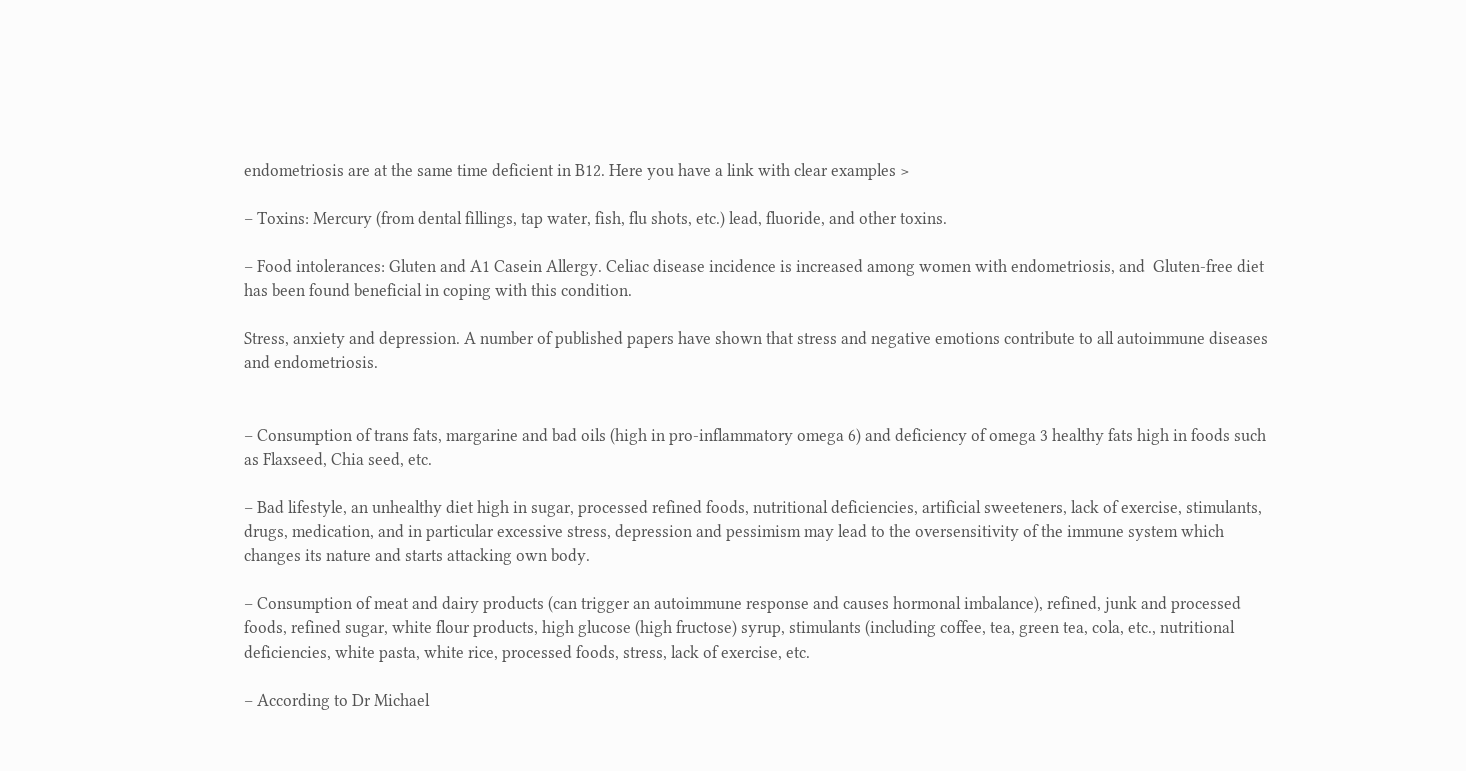endometriosis are at the same time deficient in B12. Here you have a link with clear examples >

– Toxins: Mercury (from dental fillings, tap water, fish, flu shots, etc.) lead, fluoride, and other toxins.

– Food intolerances: Gluten and A1 Casein Allergy. Celiac disease incidence is increased among women with endometriosis, and  Gluten-free diet has been found beneficial in coping with this condition.

Stress, anxiety and depression. A number of published papers have shown that stress and negative emotions contribute to all autoimmune diseases and endometriosis.


– Consumption of trans fats, margarine and bad oils (high in pro-inflammatory omega 6) and deficiency of omega 3 healthy fats high in foods such as Flaxseed, Chia seed, etc.

– Bad lifestyle, an unhealthy diet high in sugar, processed refined foods, nutritional deficiencies, artificial sweeteners, lack of exercise, stimulants, drugs, medication, and in particular excessive stress, depression and pessimism may lead to the oversensitivity of the immune system which changes its nature and starts attacking own body.

– Consumption of meat and dairy products (can trigger an autoimmune response and causes hormonal imbalance), refined, junk and processed foods, refined sugar, white flour products, high glucose (high fructose) syrup, stimulants (including coffee, tea, green tea, cola, etc., nutritional deficiencies, white pasta, white rice, processed foods, stress, lack of exercise, etc.

– According to Dr Michael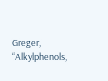Greger, “Alkylphenols,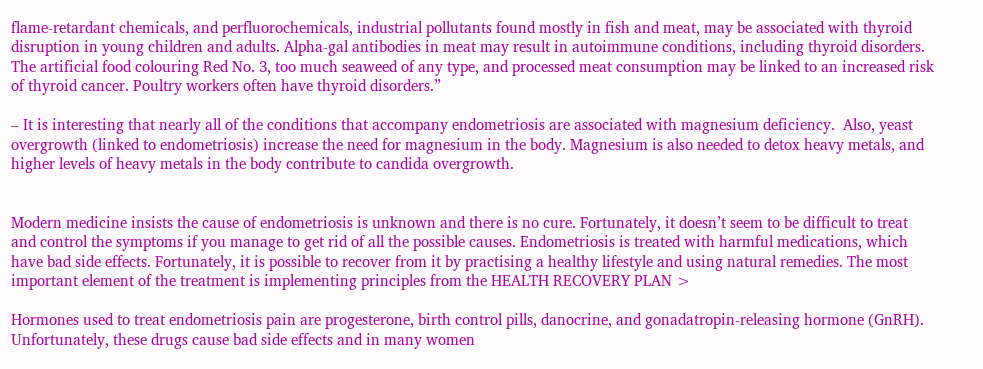flame-retardant chemicals, and perfluorochemicals, industrial pollutants found mostly in fish and meat, may be associated with thyroid disruption in young children and adults. Alpha-gal antibodies in meat may result in autoimmune conditions, including thyroid disorders. The artificial food colouring Red No. 3, too much seaweed of any type, and processed meat consumption may be linked to an increased risk of thyroid cancer. Poultry workers often have thyroid disorders.”

– It is interesting that nearly all of the conditions that accompany endometriosis are associated with magnesium deficiency.  Also, yeast overgrowth (linked to endometriosis) increase the need for magnesium in the body. Magnesium is also needed to detox heavy metals, and higher levels of heavy metals in the body contribute to candida overgrowth.


Modern medicine insists the cause of endometriosis is unknown and there is no cure. Fortunately, it doesn’t seem to be difficult to treat and control the symptoms if you manage to get rid of all the possible causes. Endometriosis is treated with harmful medications, which have bad side effects. Fortunately, it is possible to recover from it by practising a healthy lifestyle and using natural remedies. The most important element of the treatment is implementing principles from the HEALTH RECOVERY PLAN >

Hormones used to treat endometriosis pain are progesterone, birth control pills, danocrine, and gonadatropin-releasing hormone (GnRH). Unfortunately, these drugs cause bad side effects and in many women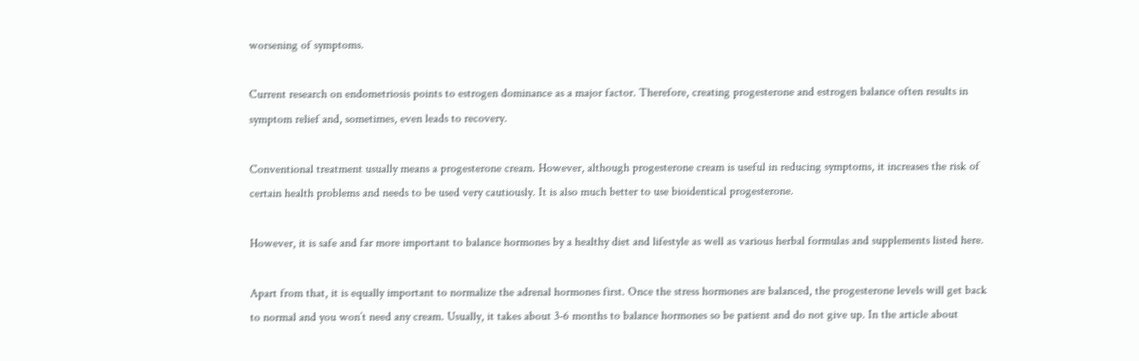worsening of symptoms.

Current research on endometriosis points to estrogen dominance as a major factor. Therefore, creating progesterone and estrogen balance often results in symptom relief and, sometimes, even leads to recovery.

Conventional treatment usually means a progesterone cream. However, although progesterone cream is useful in reducing symptoms, it increases the risk of certain health problems and needs to be used very cautiously. It is also much better to use bioidentical progesterone.

However, it is safe and far more important to balance hormones by a healthy diet and lifestyle as well as various herbal formulas and supplements listed here.

Apart from that, it is equally important to normalize the adrenal hormones first. Once the stress hormones are balanced, the progesterone levels will get back to normal and you won’t need any cream. Usually, it takes about 3-6 months to balance hormones so be patient and do not give up. In the article about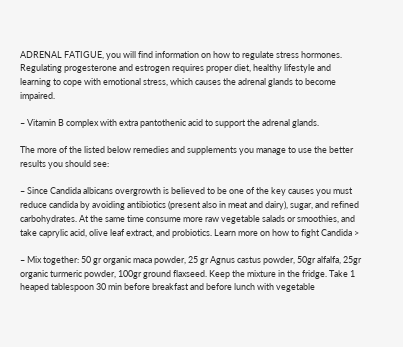ADRENAL FATIGUE, you will find information on how to regulate stress hormones. Regulating progesterone and estrogen requires proper diet, healthy lifestyle and learning to cope with emotional stress, which causes the adrenal glands to become impaired.

– Vitamin B complex with extra pantothenic acid to support the adrenal glands.

The more of the listed below remedies and supplements you manage to use the better results you should see:

– Since Candida albicans overgrowth is believed to be one of the key causes you must reduce candida by avoiding antibiotics (present also in meat and dairy), sugar, and refined carbohydrates. At the same time consume more raw vegetable salads or smoothies, and take caprylic acid, olive leaf extract, and probiotics. Learn more on how to fight Candida >

– Mix together: 50 gr organic maca powder, 25 gr Agnus castus powder, 50gr alfalfa, 25gr organic turmeric powder, 100gr ground flaxseed. Keep the mixture in the fridge. Take 1 heaped tablespoon 30 min before breakfast and before lunch with vegetable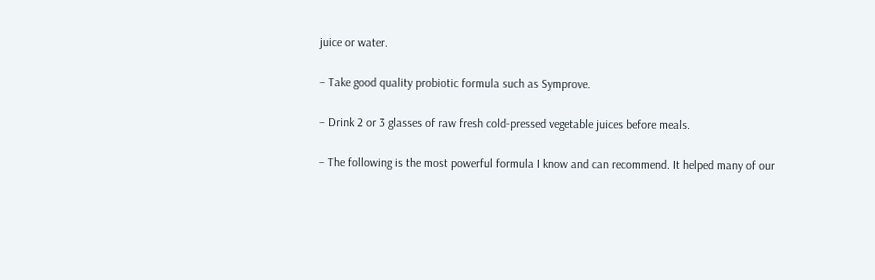juice or water.

– Take good quality probiotic formula such as Symprove.

– Drink 2 or 3 glasses of raw fresh cold-pressed vegetable juices before meals.

– The following is the most powerful formula I know and can recommend. It helped many of our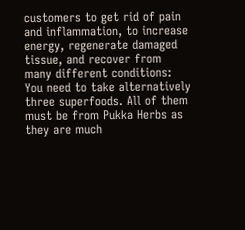customers to get rid of pain and inflammation, to increase energy, regenerate damaged tissue, and recover from many different conditions: You need to take alternatively three superfoods. All of them must be from Pukka Herbs as they are much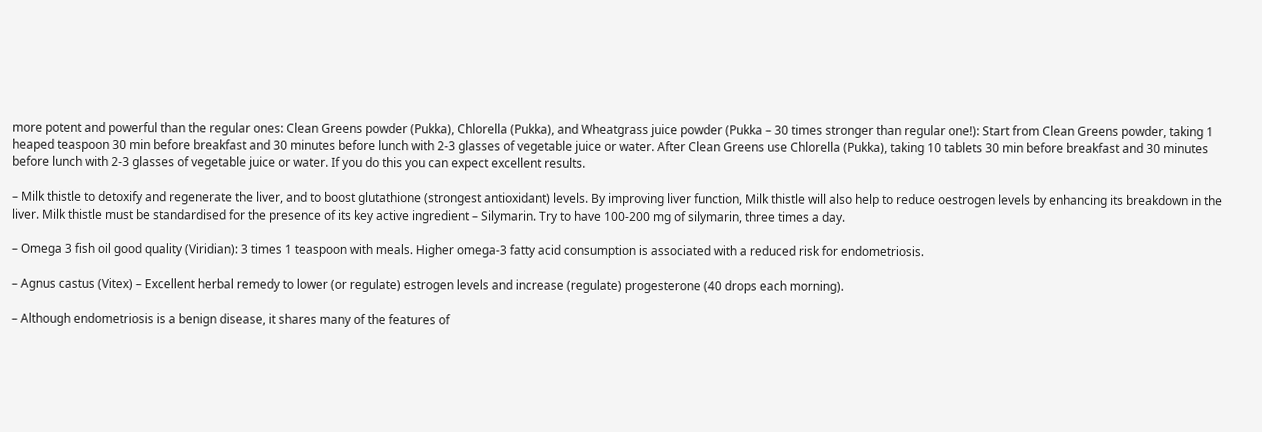more potent and powerful than the regular ones: Clean Greens powder (Pukka), Chlorella (Pukka), and Wheatgrass juice powder (Pukka – 30 times stronger than regular one!): Start from Clean Greens powder, taking 1 heaped teaspoon 30 min before breakfast and 30 minutes before lunch with 2-3 glasses of vegetable juice or water. After Clean Greens use Chlorella (Pukka), taking 10 tablets 30 min before breakfast and 30 minutes before lunch with 2-3 glasses of vegetable juice or water. If you do this you can expect excellent results.

– Milk thistle to detoxify and regenerate the liver, and to boost glutathione (strongest antioxidant) levels. By improving liver function, Milk thistle will also help to reduce oestrogen levels by enhancing its breakdown in the liver. Milk thistle must be standardised for the presence of its key active ingredient – Silymarin. Try to have 100-200 mg of silymarin, three times a day.

– Omega 3 fish oil good quality (Viridian): 3 times 1 teaspoon with meals. Higher omega-3 fatty acid consumption is associated with a reduced risk for endometriosis.

– Agnus castus (Vitex) – Excellent herbal remedy to lower (or regulate) estrogen levels and increase (regulate) progesterone (40 drops each morning).

– Although endometriosis is a benign disease, it shares many of the features of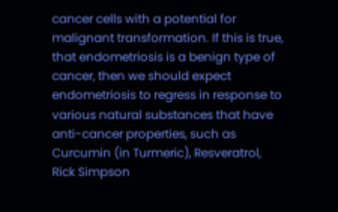cancer cells with a potential for malignant transformation. If this is true, that endometriosis is a benign type of cancer, then we should expect endometriosis to regress in response to various natural substances that have anti-cancer properties, such as Curcumin (in Turmeric), Resveratrol, Rick Simpson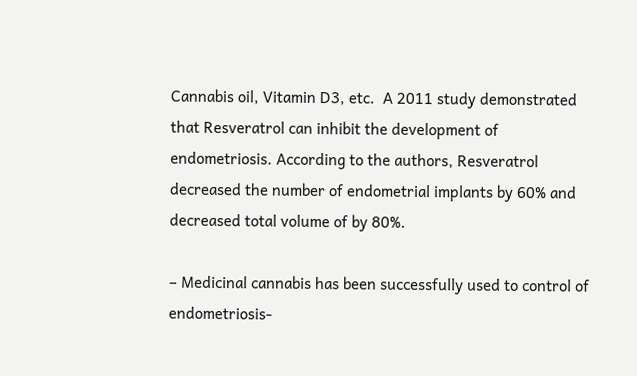Cannabis oil, Vitamin D3, etc.  A 2011 study demonstrated that Resveratrol can inhibit the development of endometriosis. According to the authors, Resveratrol decreased the number of endometrial implants by 60% and decreased total volume of by 80%.

– Medicinal cannabis has been successfully used to control of endometriosis-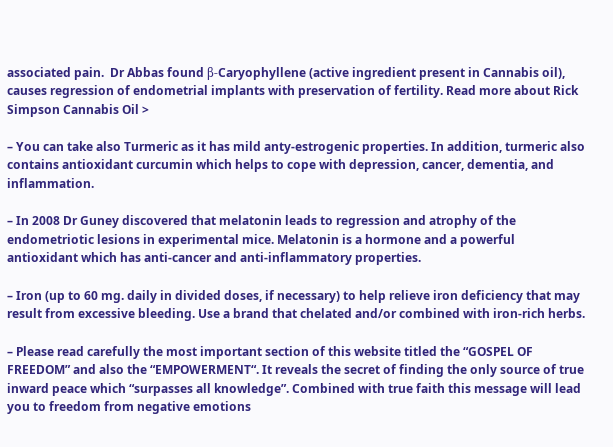associated pain.  Dr Abbas found β-Caryophyllene (active ingredient present in Cannabis oil), causes regression of endometrial implants with preservation of fertility. Read more about Rick Simpson Cannabis Oil >

– You can take also Turmeric as it has mild anty-estrogenic properties. In addition, turmeric also contains antioxidant curcumin which helps to cope with depression, cancer, dementia, and inflammation.

– In 2008 Dr Guney discovered that melatonin leads to regression and atrophy of the endometriotic lesions in experimental mice. Melatonin is a hormone and a powerful antioxidant which has anti-cancer and anti-inflammatory properties.

– Iron (up to 60 mg. daily in divided doses, if necessary) to help relieve iron deficiency that may result from excessive bleeding. Use a brand that chelated and/or combined with iron-rich herbs.

– Please read carefully the most important section of this website titled the “GOSPEL OF FREEDOM” and also the “EMPOWERMENT“. It reveals the secret of finding the only source of true inward peace which “surpasses all knowledge”. Combined with true faith this message will lead you to freedom from negative emotions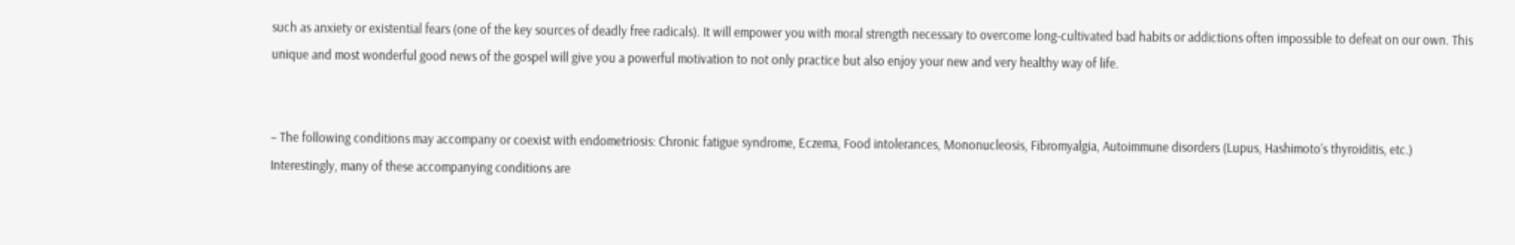such as anxiety or existential fears (one of the key sources of deadly free radicals). It will empower you with moral strength necessary to overcome long-cultivated bad habits or addictions often impossible to defeat on our own. This unique and most wonderful good news of the gospel will give you a powerful motivation to not only practice but also enjoy your new and very healthy way of life.


– The following conditions may accompany or coexist with endometriosis: Chronic fatigue syndrome, Eczema, Food intolerances, Mononucleosis, Fibromyalgia, Autoimmune disorders (Lupus, Hashimoto’s thyroiditis, etc.) Interestingly, many of these accompanying conditions are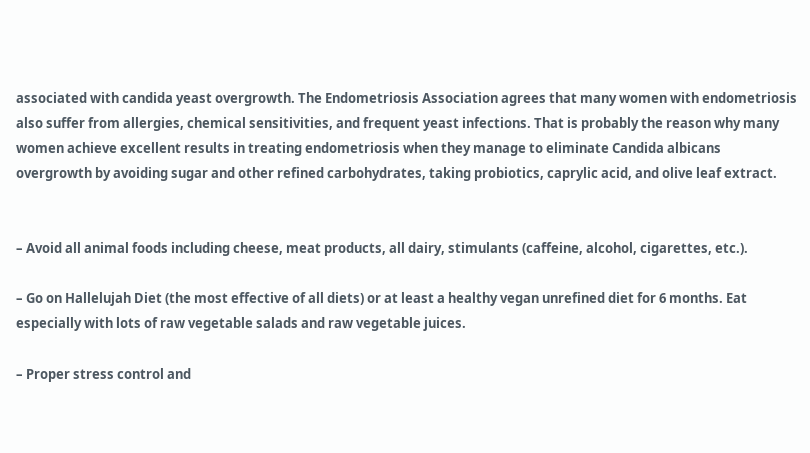associated with candida yeast overgrowth. The Endometriosis Association agrees that many women with endometriosis also suffer from allergies, chemical sensitivities, and frequent yeast infections. That is probably the reason why many women achieve excellent results in treating endometriosis when they manage to eliminate Candida albicans overgrowth by avoiding sugar and other refined carbohydrates, taking probiotics, caprylic acid, and olive leaf extract.


– Avoid all animal foods including cheese, meat products, all dairy, stimulants (caffeine, alcohol, cigarettes, etc.).

– Go on Hallelujah Diet (the most effective of all diets) or at least a healthy vegan unrefined diet for 6 months. Eat especially with lots of raw vegetable salads and raw vegetable juices.

– Proper stress control and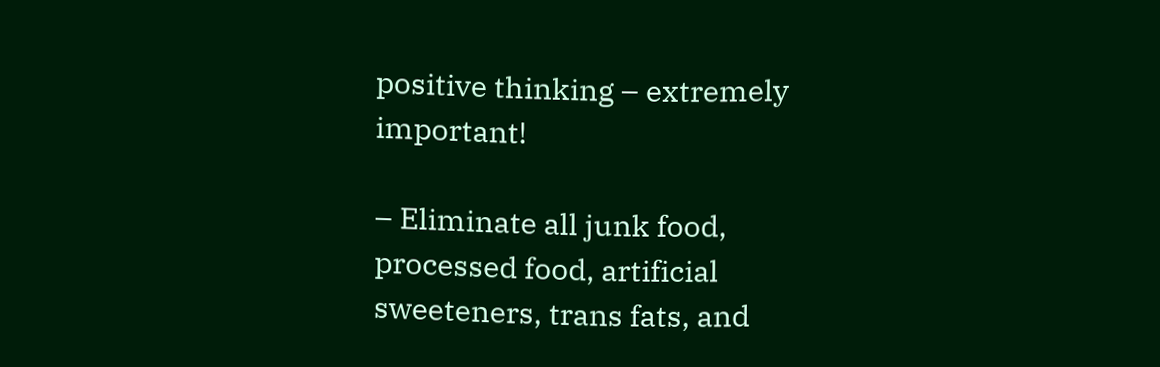positive thinking – extremely important!

– Eliminate all junk food, processed food, artificial sweeteners, trans fats, and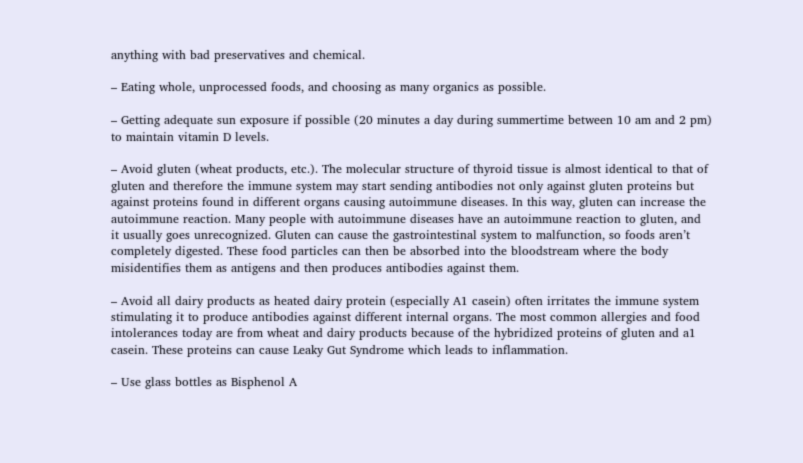anything with bad preservatives and chemical.

– Eating whole, unprocessed foods, and choosing as many organics as possible.

– Getting adequate sun exposure if possible (20 minutes a day during summertime between 10 am and 2 pm) to maintain vitamin D levels.

– Avoid gluten (wheat products, etc.). The molecular structure of thyroid tissue is almost identical to that of gluten and therefore the immune system may start sending antibodies not only against gluten proteins but against proteins found in different organs causing autoimmune diseases. In this way, gluten can increase the autoimmune reaction. Many people with autoimmune diseases have an autoimmune reaction to gluten, and it usually goes unrecognized. Gluten can cause the gastrointestinal system to malfunction, so foods aren’t completely digested. These food particles can then be absorbed into the bloodstream where the body misidentifies them as antigens and then produces antibodies against them.

– Avoid all dairy products as heated dairy protein (especially A1 casein) often irritates the immune system stimulating it to produce antibodies against different internal organs. The most common allergies and food intolerances today are from wheat and dairy products because of the hybridized proteins of gluten and a1 casein. These proteins can cause Leaky Gut Syndrome which leads to inflammation.

– Use glass bottles as Bisphenol A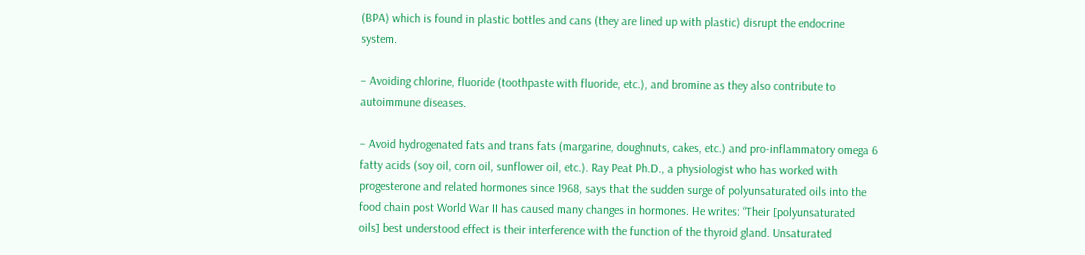(BPA) which is found in plastic bottles and cans (they are lined up with plastic) disrupt the endocrine system.

– Avoiding chlorine, fluoride (toothpaste with fluoride, etc.), and bromine as they also contribute to autoimmune diseases.

– Avoid hydrogenated fats and trans fats (margarine, doughnuts, cakes, etc.) and pro-inflammatory omega 6 fatty acids (soy oil, corn oil, sunflower oil, etc.). Ray Peat Ph.D., a physiologist who has worked with progesterone and related hormones since 1968, says that the sudden surge of polyunsaturated oils into the food chain post World War II has caused many changes in hormones. He writes: “Their [polyunsaturated oils] best understood effect is their interference with the function of the thyroid gland. Unsaturated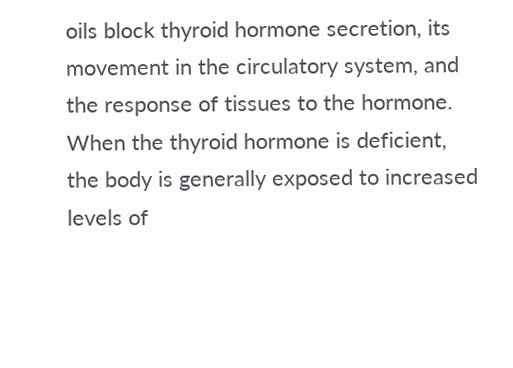oils block thyroid hormone secretion, its movement in the circulatory system, and the response of tissues to the hormone. When the thyroid hormone is deficient, the body is generally exposed to increased levels of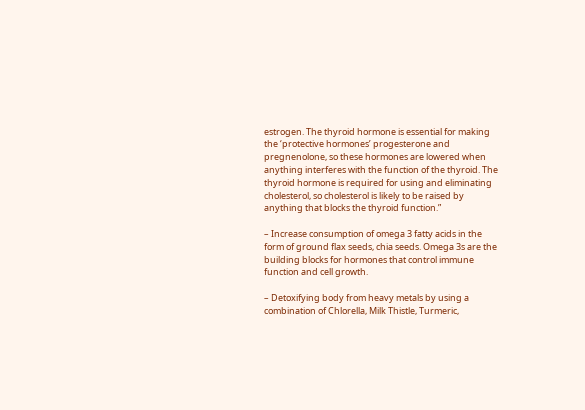estrogen. The thyroid hormone is essential for making the ‘protective hormones’ progesterone and pregnenolone, so these hormones are lowered when anything interferes with the function of the thyroid. The thyroid hormone is required for using and eliminating cholesterol, so cholesterol is likely to be raised by anything that blocks the thyroid function.”

– Increase consumption of omega 3 fatty acids in the form of ground flax seeds, chia seeds. Omega 3s are the building blocks for hormones that control immune function and cell growth.

– Detoxifying body from heavy metals by using a combination of Chlorella, Milk Thistle, Turmeric,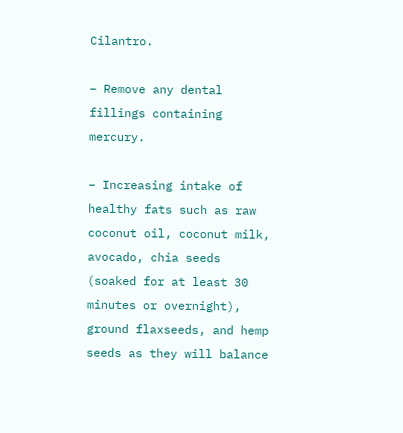Cilantro.

– Remove any dental fillings containing mercury.

– Increasing intake of healthy fats such as raw coconut oil, coconut milk, avocado, chia seeds (soaked for at least 30 minutes or overnight), ground flaxseeds, and hemp seeds as they will balance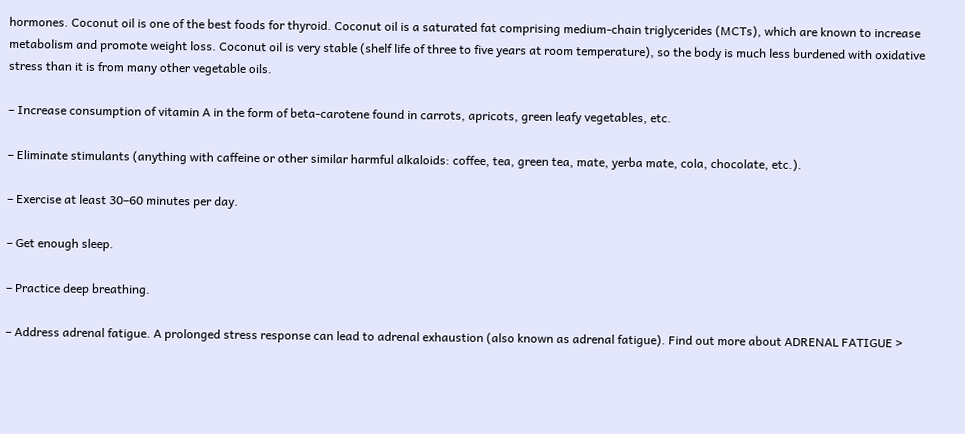hormones. Coconut oil is one of the best foods for thyroid. Coconut oil is a saturated fat comprising medium-chain triglycerides (MCTs), which are known to increase metabolism and promote weight loss. Coconut oil is very stable (shelf life of three to five years at room temperature), so the body is much less burdened with oxidative stress than it is from many other vegetable oils.

– Increase consumption of vitamin A in the form of beta-carotene found in carrots, apricots, green leafy vegetables, etc.

– Eliminate stimulants (anything with caffeine or other similar harmful alkaloids: coffee, tea, green tea, mate, yerba mate, cola, chocolate, etc.).

– Exercise at least 30–60 minutes per day.

– Get enough sleep.

– Practice deep breathing.

– Address adrenal fatigue. A prolonged stress response can lead to adrenal exhaustion (also known as adrenal fatigue). Find out more about ADRENAL FATIGUE >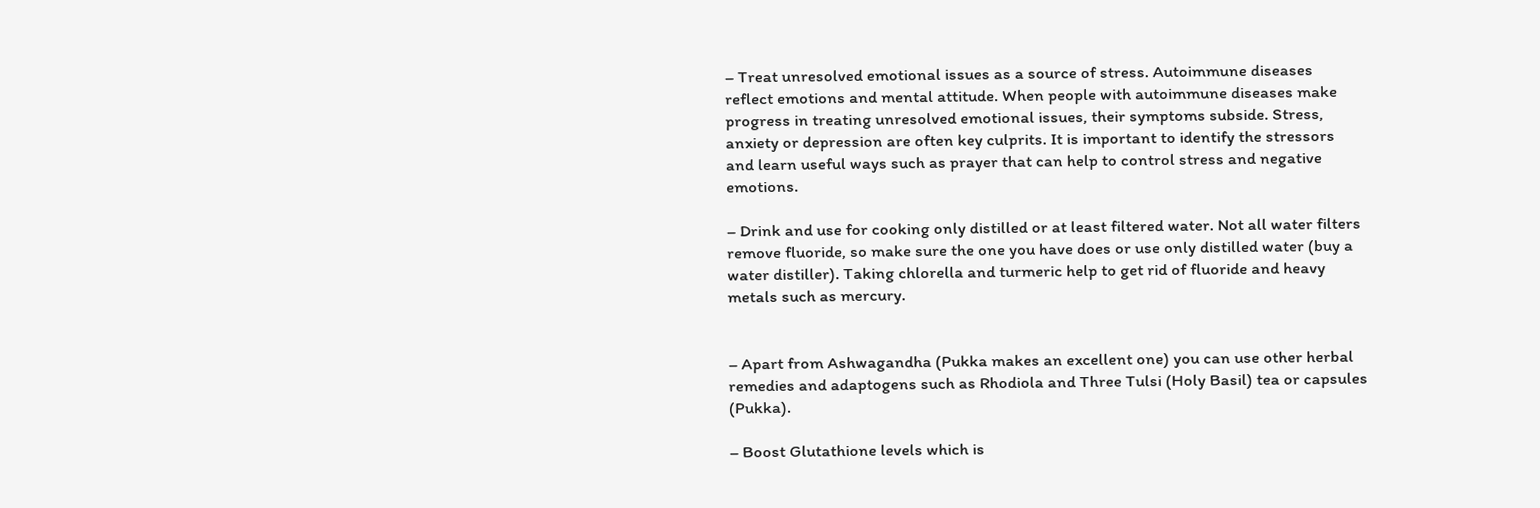– Treat unresolved emotional issues as a source of stress. Autoimmune diseases reflect emotions and mental attitude. When people with autoimmune diseases make progress in treating unresolved emotional issues, their symptoms subside. Stress, anxiety or depression are often key culprits. It is important to identify the stressors and learn useful ways such as prayer that can help to control stress and negative emotions.

– Drink and use for cooking only distilled or at least filtered water. Not all water filters remove fluoride, so make sure the one you have does or use only distilled water (buy a water distiller). Taking chlorella and turmeric help to get rid of fluoride and heavy metals such as mercury.


– Apart from Ashwagandha (Pukka makes an excellent one) you can use other herbal remedies and adaptogens such as Rhodiola and Three Tulsi (Holy Basil) tea or capsules (Pukka).

– Boost Glutathione levels which is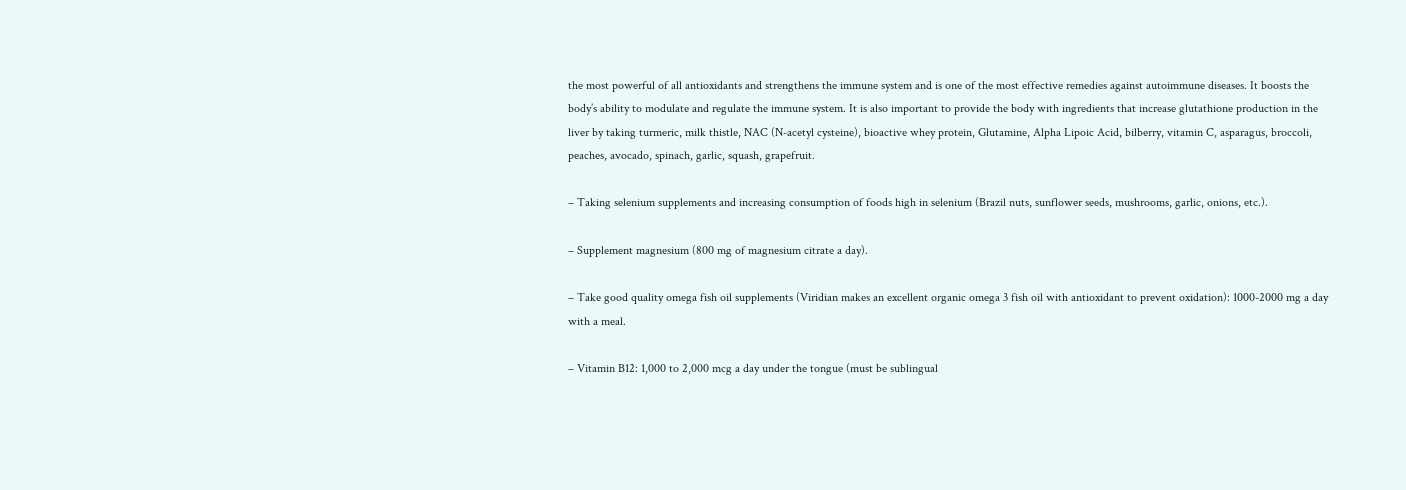the most powerful of all antioxidants and strengthens the immune system and is one of the most effective remedies against autoimmune diseases. It boosts the body’s ability to modulate and regulate the immune system. It is also important to provide the body with ingredients that increase glutathione production in the liver by taking turmeric, milk thistle, NAC (N-acetyl cysteine), bioactive whey protein, Glutamine, Alpha Lipoic Acid, bilberry, vitamin C, asparagus, broccoli, peaches, avocado, spinach, garlic, squash, grapefruit.

– Taking selenium supplements and increasing consumption of foods high in selenium (Brazil nuts, sunflower seeds, mushrooms, garlic, onions, etc.).

– Supplement magnesium (800 mg of magnesium citrate a day).

– Take good quality omega fish oil supplements (Viridian makes an excellent organic omega 3 fish oil with antioxidant to prevent oxidation): 1000-2000 mg a day with a meal.

– Vitamin B12: 1,000 to 2,000 mcg a day under the tongue (must be sublingual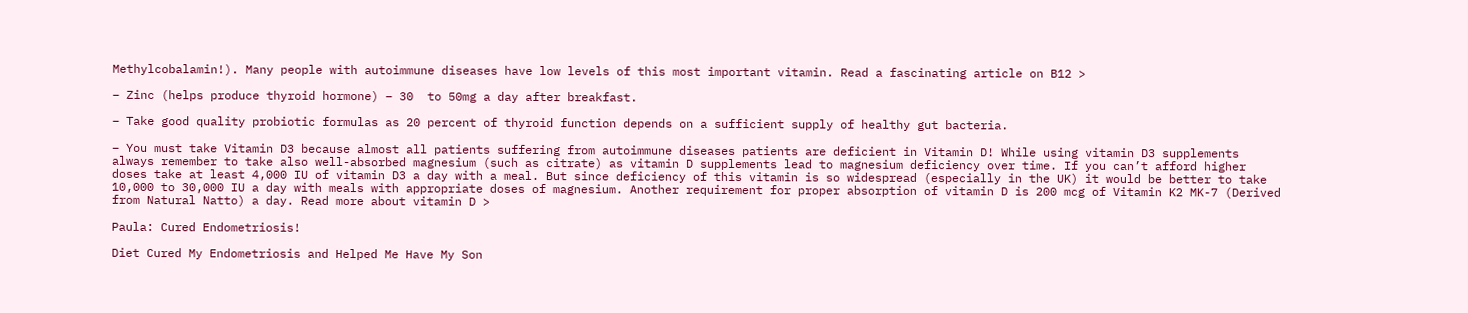Methylcobalamin!). Many people with autoimmune diseases have low levels of this most important vitamin. Read a fascinating article on B12 >

– Zinc (helps produce thyroid hormone) – 30  to 50mg a day after breakfast.

– Take good quality probiotic formulas as 20 percent of thyroid function depends on a sufficient supply of healthy gut bacteria.

– You must take Vitamin D3 because almost all patients suffering from autoimmune diseases patients are deficient in Vitamin D! While using vitamin D3 supplements always remember to take also well-absorbed magnesium (such as citrate) as vitamin D supplements lead to magnesium deficiency over time. If you can’t afford higher doses take at least 4,000 IU of vitamin D3 a day with a meal. But since deficiency of this vitamin is so widespread (especially in the UK) it would be better to take 10,000 to 30,000 IU a day with meals with appropriate doses of magnesium. Another requirement for proper absorption of vitamin D is 200 mcg of Vitamin K2 MK-7 (Derived from Natural Natto) a day. Read more about vitamin D >

Paula: Cured Endometriosis!

Diet Cured My Endometriosis and Helped Me Have My Son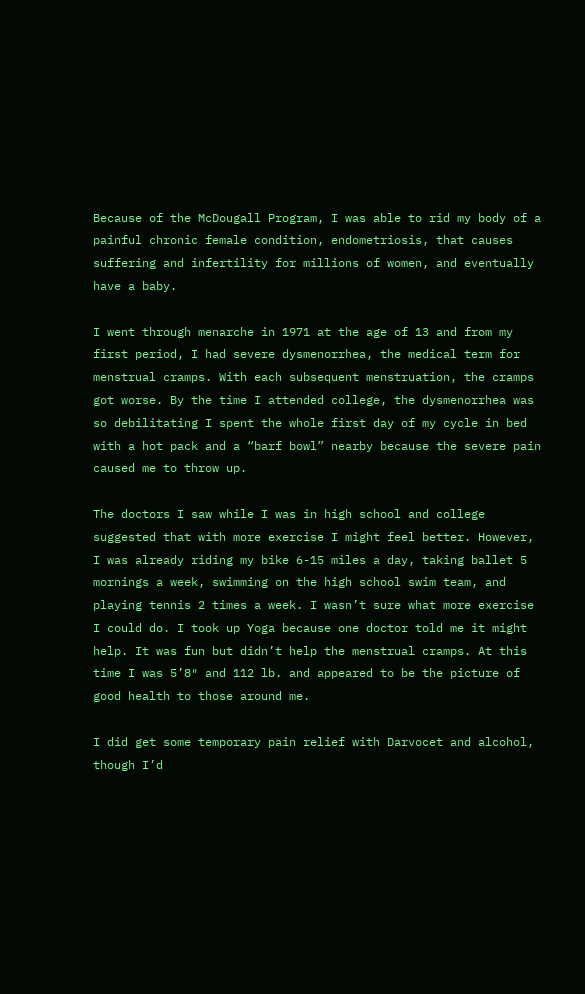Because of the McDougall Program, I was able to rid my body of a painful chronic female condition, endometriosis, that causes suffering and infertility for millions of women, and eventually have a baby.

I went through menarche in 1971 at the age of 13 and from my first period, I had severe dysmenorrhea, the medical term for menstrual cramps. With each subsequent menstruation, the cramps got worse. By the time I attended college, the dysmenorrhea was so debilitating I spent the whole first day of my cycle in bed with a hot pack and a “barf bowl” nearby because the severe pain caused me to throw up.

The doctors I saw while I was in high school and college suggested that with more exercise I might feel better. However, I was already riding my bike 6-15 miles a day, taking ballet 5 mornings a week, swimming on the high school swim team, and playing tennis 2 times a week. I wasn’t sure what more exercise I could do. I took up Yoga because one doctor told me it might help. It was fun but didn’t help the menstrual cramps. At this time I was 5’8″ and 112 lb. and appeared to be the picture of good health to those around me.

I did get some temporary pain relief with Darvocet and alcohol, though I’d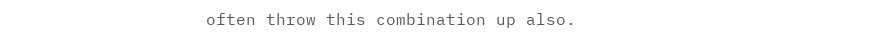often throw this combination up also.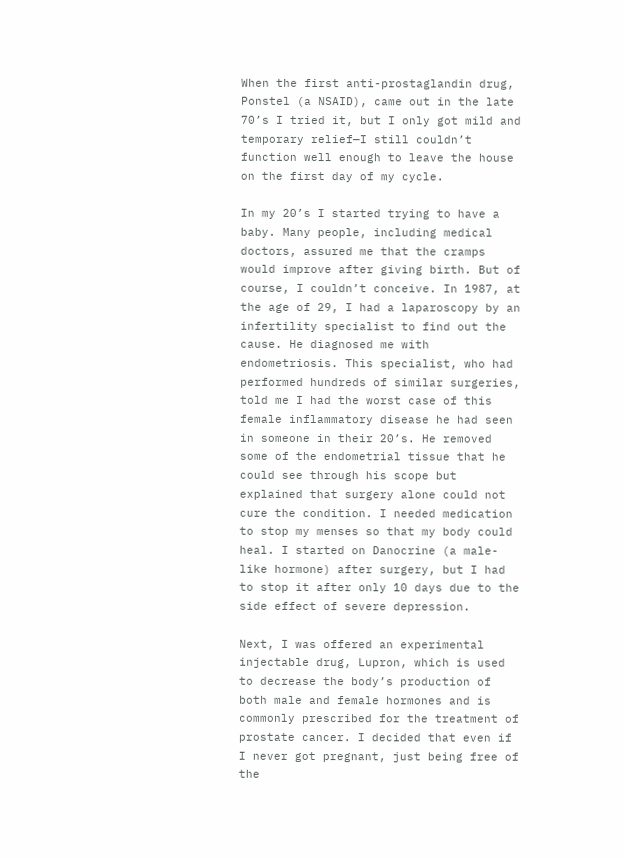When the first anti-prostaglandin drug, Ponstel (a NSAID), came out in the late 70’s I tried it, but I only got mild and temporary relief—I still couldn’t function well enough to leave the house on the first day of my cycle.

In my 20’s I started trying to have a baby. Many people, including medical doctors, assured me that the cramps would improve after giving birth. But of course, I couldn’t conceive. In 1987, at the age of 29, I had a laparoscopy by an infertility specialist to find out the cause. He diagnosed me with endometriosis. This specialist, who had performed hundreds of similar surgeries, told me I had the worst case of this female inflammatory disease he had seen in someone in their 20’s. He removed some of the endometrial tissue that he could see through his scope but explained that surgery alone could not cure the condition. I needed medication to stop my menses so that my body could heal. I started on Danocrine (a male-like hormone) after surgery, but I had to stop it after only 10 days due to the side effect of severe depression.

Next, I was offered an experimental injectable drug, Lupron, which is used to decrease the body’s production of both male and female hormones and is commonly prescribed for the treatment of prostate cancer. I decided that even if I never got pregnant, just being free of the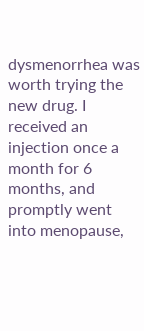dysmenorrhea was worth trying the new drug. I received an injection once a month for 6 months, and promptly went into menopause,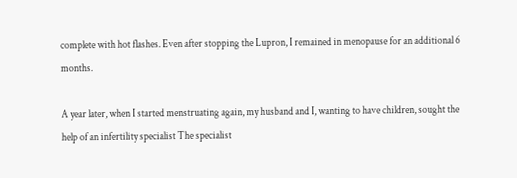complete with hot flashes. Even after stopping the Lupron, I remained in menopause for an additional 6 months.

A year later, when I started menstruating again, my husband and I, wanting to have children, sought the help of an infertility specialist The specialist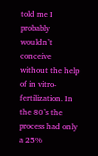told me I probably wouldn’t conceive without the help of in vitro-fertilization. In the 80’s the process had only a 25%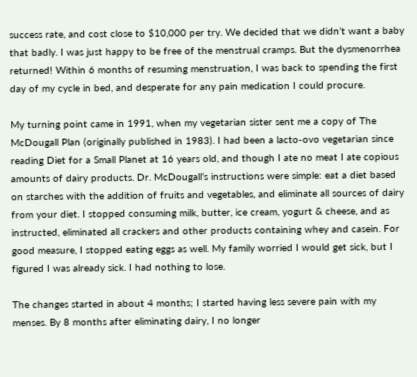success rate, and cost close to $10,000 per try. We decided that we didn’t want a baby that badly. I was just happy to be free of the menstrual cramps. But the dysmenorrhea returned! Within 6 months of resuming menstruation, I was back to spending the first day of my cycle in bed, and desperate for any pain medication I could procure.

My turning point came in 1991, when my vegetarian sister sent me a copy of The McDougall Plan (originally published in 1983). I had been a lacto-ovo vegetarian since reading Diet for a Small Planet at 16 years old, and though I ate no meat I ate copious amounts of dairy products. Dr. McDougall’s instructions were simple: eat a diet based on starches with the addition of fruits and vegetables, and eliminate all sources of dairy from your diet. I stopped consuming milk, butter, ice cream, yogurt & cheese, and as instructed, eliminated all crackers and other products containing whey and casein. For good measure, I stopped eating eggs as well. My family worried I would get sick, but I figured I was already sick. I had nothing to lose.

The changes started in about 4 months; I started having less severe pain with my menses. By 8 months after eliminating dairy, I no longer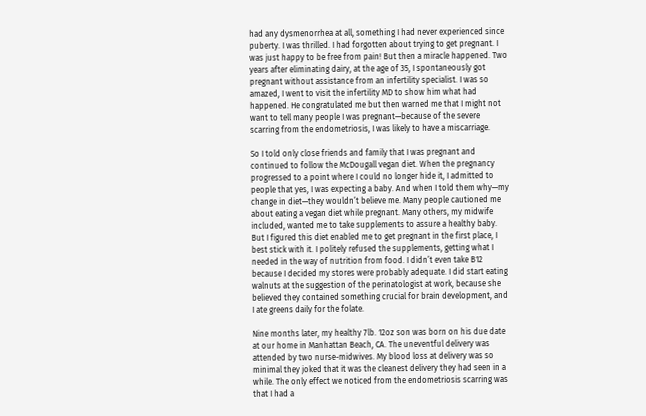had any dysmenorrhea at all, something I had never experienced since puberty. I was thrilled. I had forgotten about trying to get pregnant. I was just happy to be free from pain! But then a miracle happened. Two years after eliminating dairy, at the age of 35, I spontaneously got pregnant without assistance from an infertility specialist. I was so amazed, I went to visit the infertility MD to show him what had happened. He congratulated me but then warned me that I might not want to tell many people I was pregnant—because of the severe scarring from the endometriosis, I was likely to have a miscarriage.

So I told only close friends and family that I was pregnant and continued to follow the McDougall vegan diet. When the pregnancy progressed to a point where I could no longer hide it, I admitted to people that yes, I was expecting a baby. And when I told them why—my change in diet—they wouldn’t believe me. Many people cautioned me about eating a vegan diet while pregnant. Many others, my midwife included, wanted me to take supplements to assure a healthy baby. But I figured this diet enabled me to get pregnant in the first place, I best stick with it. I politely refused the supplements, getting what I needed in the way of nutrition from food. I didn’t even take B12 because I decided my stores were probably adequate. I did start eating walnuts at the suggestion of the perinatologist at work, because she believed they contained something crucial for brain development, and I ate greens daily for the folate.

Nine months later, my healthy 7lb. 12oz son was born on his due date at our home in Manhattan Beach, CA. The uneventful delivery was attended by two nurse-midwives. My blood loss at delivery was so minimal they joked that it was the cleanest delivery they had seen in a while. The only effect we noticed from the endometriosis scarring was that I had a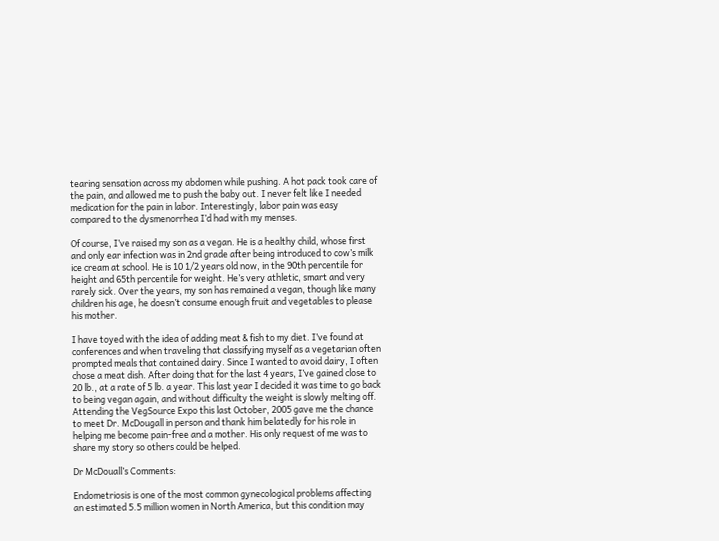tearing sensation across my abdomen while pushing. A hot pack took care of the pain, and allowed me to push the baby out. I never felt like I needed medication for the pain in labor. Interestingly, labor pain was easy compared to the dysmenorrhea I’d had with my menses.

Of course, I’ve raised my son as a vegan. He is a healthy child, whose first and only ear infection was in 2nd grade after being introduced to cow’s milk ice cream at school. He is 10 1/2 years old now, in the 90th percentile for height and 65th percentile for weight. He’s very athletic, smart and very rarely sick. Over the years, my son has remained a vegan, though like many children his age, he doesn’t consume enough fruit and vegetables to please his mother.

I have toyed with the idea of adding meat & fish to my diet. I’ve found at conferences and when traveling that classifying myself as a vegetarian often prompted meals that contained dairy. Since I wanted to avoid dairy, I often chose a meat dish. After doing that for the last 4 years, I’ve gained close to 20 lb., at a rate of 5 lb. a year. This last year I decided it was time to go back to being vegan again, and without difficulty the weight is slowly melting off. Attending the VegSource Expo this last October, 2005 gave me the chance to meet Dr. McDougall in person and thank him belatedly for his role in helping me become pain-free and a mother. His only request of me was to share my story so others could be helped.

Dr McDouall’s Comments:

Endometriosis is one of the most common gynecological problems affecting an estimated 5.5 million women in North America, but this condition may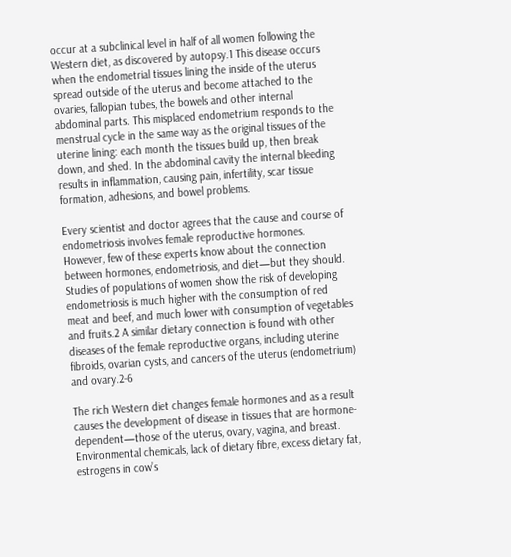occur at a subclinical level in half of all women following the Western diet, as discovered by autopsy.1 This disease occurs when the endometrial tissues lining the inside of the uterus spread outside of the uterus and become attached to the ovaries, fallopian tubes, the bowels and other internal abdominal parts. This misplaced endometrium responds to the menstrual cycle in the same way as the original tissues of the uterine lining: each month the tissues build up, then break down, and shed. In the abdominal cavity the internal bleeding results in inflammation, causing pain, infertility, scar tissue formation, adhesions, and bowel problems.

Every scientist and doctor agrees that the cause and course of endometriosis involves female reproductive hormones. However, few of these experts know about the connection between hormones, endometriosis, and diet—but they should. Studies of populations of women show the risk of developing endometriosis is much higher with the consumption of red meat and beef, and much lower with consumption of vegetables and fruits.2 A similar dietary connection is found with other diseases of the female reproductive organs, including uterine fibroids, ovarian cysts, and cancers of the uterus (endometrium) and ovary.2-6

The rich Western diet changes female hormones and as a result causes the development of disease in tissues that are hormone-dependent—those of the uterus, ovary, vagina, and breast. Environmental chemicals, lack of dietary fibre, excess dietary fat, estrogens in cow’s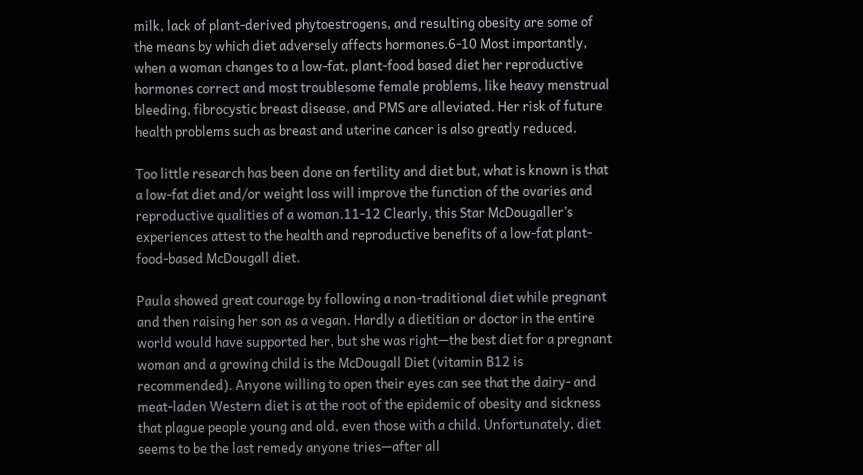milk, lack of plant-derived phytoestrogens, and resulting obesity are some of the means by which diet adversely affects hormones.6-10 Most importantly, when a woman changes to a low-fat, plant-food based diet her reproductive hormones correct and most troublesome female problems, like heavy menstrual bleeding, fibrocystic breast disease, and PMS are alleviated. Her risk of future health problems such as breast and uterine cancer is also greatly reduced.

Too little research has been done on fertility and diet but, what is known is that a low-fat diet and/or weight loss will improve the function of the ovaries and reproductive qualities of a woman.11-12 Clearly, this Star McDougaller’s experiences attest to the health and reproductive benefits of a low-fat plant-food-based McDougall diet.

Paula showed great courage by following a non-traditional diet while pregnant and then raising her son as a vegan. Hardly a dietitian or doctor in the entire world would have supported her, but she was right—the best diet for a pregnant woman and a growing child is the McDougall Diet (vitamin B12 is recommended). Anyone willing to open their eyes can see that the dairy- and meat-laden Western diet is at the root of the epidemic of obesity and sickness that plague people young and old, even those with a child. Unfortunately, diet seems to be the last remedy anyone tries—after all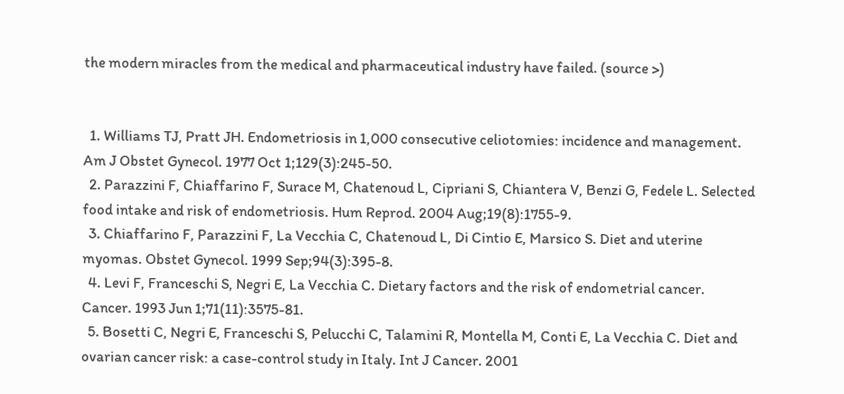the modern miracles from the medical and pharmaceutical industry have failed. (source >)


  1. Williams TJ, Pratt JH. Endometriosis in 1,000 consecutive celiotomies: incidence and management. Am J Obstet Gynecol. 1977 Oct 1;129(3):245-50.
  2. Parazzini F, Chiaffarino F, Surace M, Chatenoud L, Cipriani S, Chiantera V, Benzi G, Fedele L. Selected food intake and risk of endometriosis. Hum Reprod. 2004 Aug;19(8):1755-9.
  3. Chiaffarino F, Parazzini F, La Vecchia C, Chatenoud L, Di Cintio E, Marsico S. Diet and uterine myomas. Obstet Gynecol. 1999 Sep;94(3):395-8.
  4. Levi F, Franceschi S, Negri E, La Vecchia C. Dietary factors and the risk of endometrial cancer. Cancer. 1993 Jun 1;71(11):3575-81.
  5. Bosetti C, Negri E, Franceschi S, Pelucchi C, Talamini R, Montella M, Conti E, La Vecchia C. Diet and ovarian cancer risk: a case-control study in Italy. Int J Cancer. 2001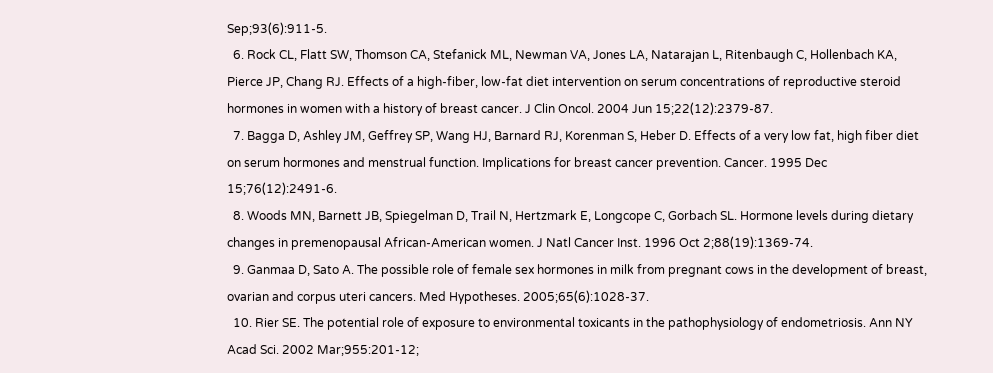Sep;93(6):911-5.
  6. Rock CL, Flatt SW, Thomson CA, Stefanick ML, Newman VA, Jones LA, Natarajan L, Ritenbaugh C, Hollenbach KA, Pierce JP, Chang RJ. Effects of a high-fiber, low-fat diet intervention on serum concentrations of reproductive steroid hormones in women with a history of breast cancer. J Clin Oncol. 2004 Jun 15;22(12):2379-87.
  7. Bagga D, Ashley JM, Geffrey SP, Wang HJ, Barnard RJ, Korenman S, Heber D. Effects of a very low fat, high fiber diet on serum hormones and menstrual function. Implications for breast cancer prevention. Cancer. 1995 Dec 15;76(12):2491-6.
  8. Woods MN, Barnett JB, Spiegelman D, Trail N, Hertzmark E, Longcope C, Gorbach SL. Hormone levels during dietary changes in premenopausal African-American women. J Natl Cancer Inst. 1996 Oct 2;88(19):1369-74.
  9. Ganmaa D, Sato A. The possible role of female sex hormones in milk from pregnant cows in the development of breast, ovarian and corpus uteri cancers. Med Hypotheses. 2005;65(6):1028-37.
  10. Rier SE. The potential role of exposure to environmental toxicants in the pathophysiology of endometriosis. Ann NY Acad Sci. 2002 Mar;955:201-12;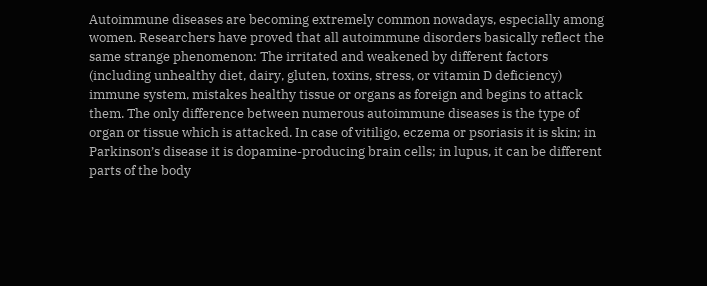Autoimmune diseases are becoming extremely common nowadays, especially among women. Researchers have proved that all autoimmune disorders basically reflect the same strange phenomenon: The irritated and weakened by different factors (including unhealthy diet, dairy, gluten, toxins, stress, or vitamin D deficiency) immune system, mistakes healthy tissue or organs as foreign and begins to attack them. The only difference between numerous autoimmune diseases is the type of organ or tissue which is attacked. In case of vitiligo, eczema or psoriasis it is skin; in Parkinson’s disease it is dopamine-producing brain cells; in lupus, it can be different parts of the body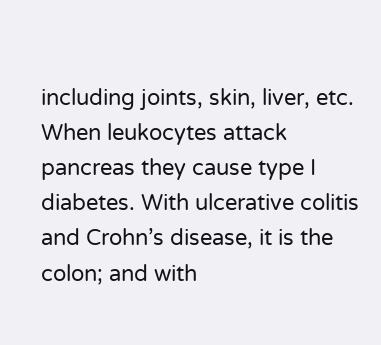including joints, skin, liver, etc. When leukocytes attack pancreas they cause type I diabetes. With ulcerative colitis and Crohn’s disease, it is the colon; and with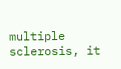multiple sclerosis, it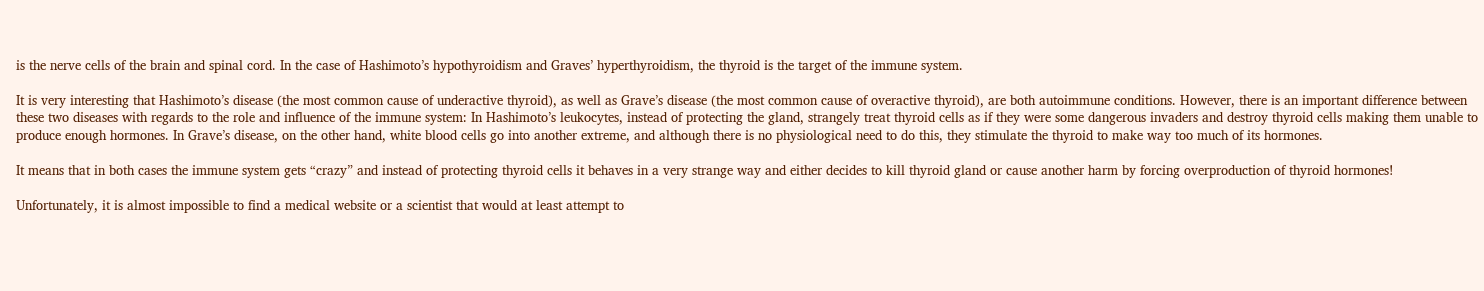is the nerve cells of the brain and spinal cord. In the case of Hashimoto’s hypothyroidism and Graves’ hyperthyroidism, the thyroid is the target of the immune system.

It is very interesting that Hashimoto’s disease (the most common cause of underactive thyroid), as well as Grave’s disease (the most common cause of overactive thyroid), are both autoimmune conditions. However, there is an important difference between these two diseases with regards to the role and influence of the immune system: In Hashimoto’s leukocytes, instead of protecting the gland, strangely treat thyroid cells as if they were some dangerous invaders and destroy thyroid cells making them unable to produce enough hormones. In Grave’s disease, on the other hand, white blood cells go into another extreme, and although there is no physiological need to do this, they stimulate the thyroid to make way too much of its hormones.

It means that in both cases the immune system gets “crazy” and instead of protecting thyroid cells it behaves in a very strange way and either decides to kill thyroid gland or cause another harm by forcing overproduction of thyroid hormones!

Unfortunately, it is almost impossible to find a medical website or a scientist that would at least attempt to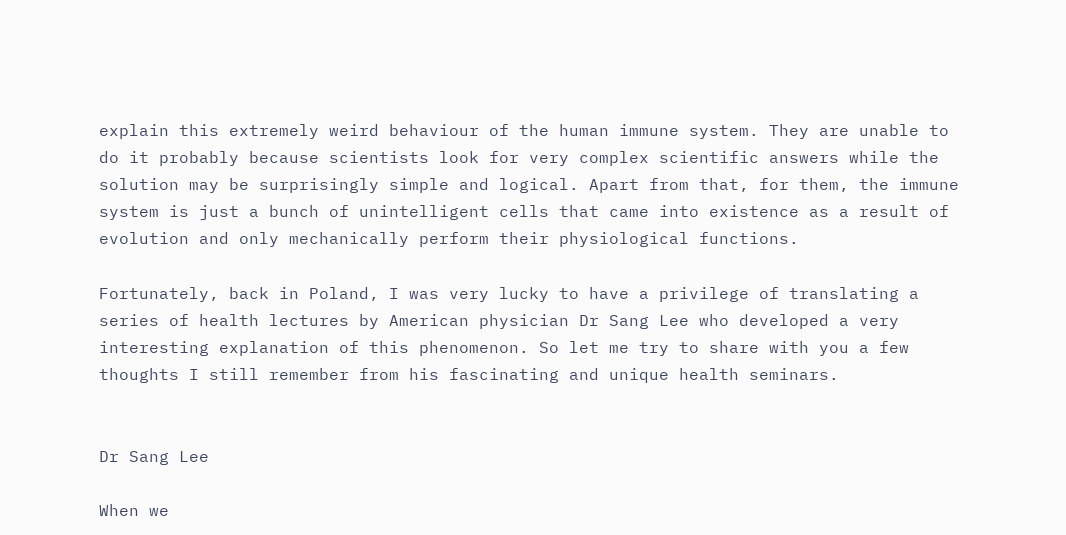explain this extremely weird behaviour of the human immune system. They are unable to do it probably because scientists look for very complex scientific answers while the solution may be surprisingly simple and logical. Apart from that, for them, the immune system is just a bunch of unintelligent cells that came into existence as a result of evolution and only mechanically perform their physiological functions.

Fortunately, back in Poland, I was very lucky to have a privilege of translating a series of health lectures by American physician Dr Sang Lee who developed a very interesting explanation of this phenomenon. So let me try to share with you a few thoughts I still remember from his fascinating and unique health seminars.


Dr Sang Lee

When we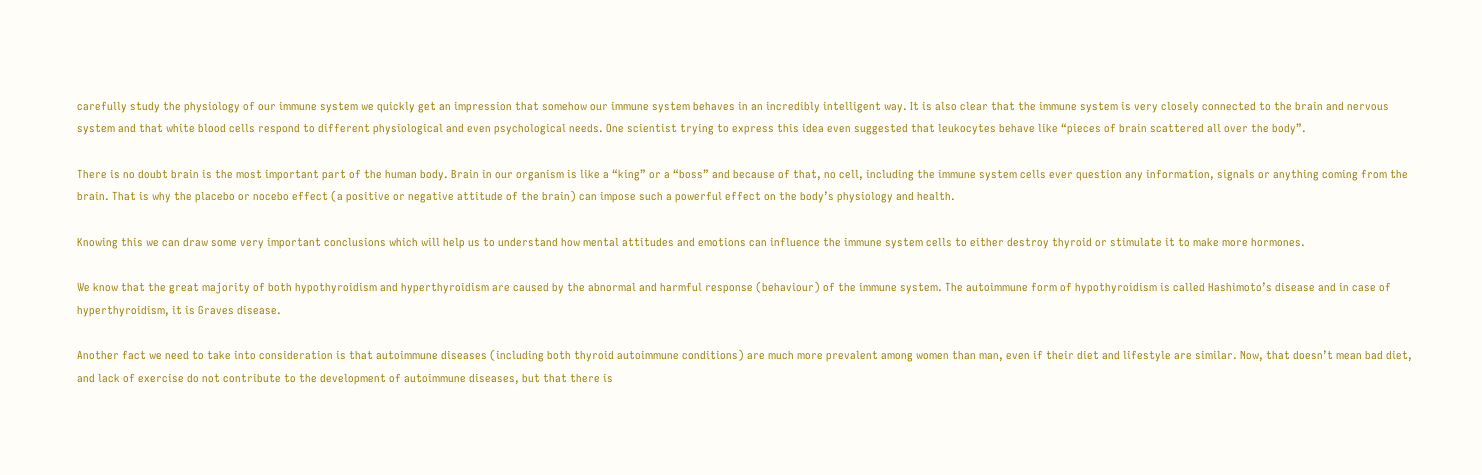carefully study the physiology of our immune system we quickly get an impression that somehow our immune system behaves in an incredibly intelligent way. It is also clear that the immune system is very closely connected to the brain and nervous system and that white blood cells respond to different physiological and even psychological needs. One scientist trying to express this idea even suggested that leukocytes behave like “pieces of brain scattered all over the body”.

There is no doubt brain is the most important part of the human body. Brain in our organism is like a “king” or a “boss” and because of that, no cell, including the immune system cells ever question any information, signals or anything coming from the brain. That is why the placebo or nocebo effect (a positive or negative attitude of the brain) can impose such a powerful effect on the body’s physiology and health.

Knowing this we can draw some very important conclusions which will help us to understand how mental attitudes and emotions can influence the immune system cells to either destroy thyroid or stimulate it to make more hormones.

We know that the great majority of both hypothyroidism and hyperthyroidism are caused by the abnormal and harmful response (behaviour) of the immune system. The autoimmune form of hypothyroidism is called Hashimoto’s disease and in case of hyperthyroidism, it is Graves disease.

Another fact we need to take into consideration is that autoimmune diseases (including both thyroid autoimmune conditions) are much more prevalent among women than man, even if their diet and lifestyle are similar. Now, that doesn’t mean bad diet, and lack of exercise do not contribute to the development of autoimmune diseases, but that there is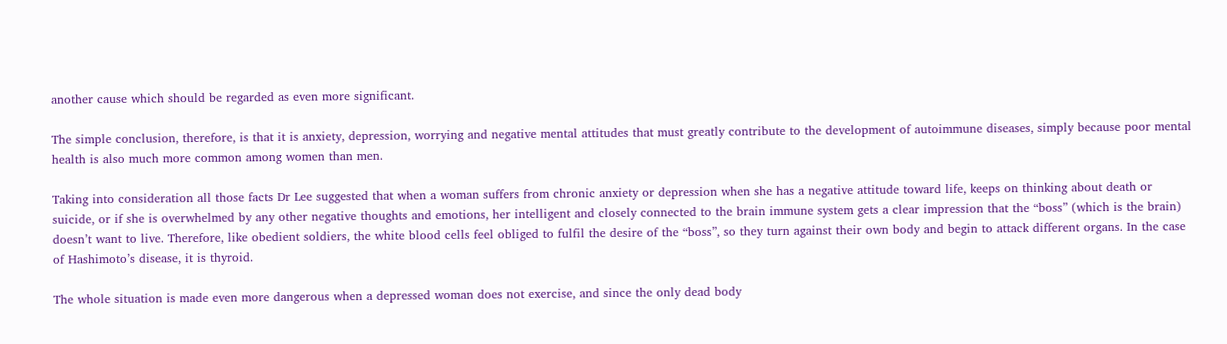another cause which should be regarded as even more significant.

The simple conclusion, therefore, is that it is anxiety, depression, worrying and negative mental attitudes that must greatly contribute to the development of autoimmune diseases, simply because poor mental health is also much more common among women than men.

Taking into consideration all those facts Dr Lee suggested that when a woman suffers from chronic anxiety or depression when she has a negative attitude toward life, keeps on thinking about death or suicide, or if she is overwhelmed by any other negative thoughts and emotions, her intelligent and closely connected to the brain immune system gets a clear impression that the “boss” (which is the brain) doesn’t want to live. Therefore, like obedient soldiers, the white blood cells feel obliged to fulfil the desire of the “boss”, so they turn against their own body and begin to attack different organs. In the case of Hashimoto’s disease, it is thyroid.

The whole situation is made even more dangerous when a depressed woman does not exercise, and since the only dead body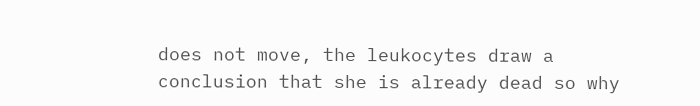does not move, the leukocytes draw a conclusion that she is already dead so why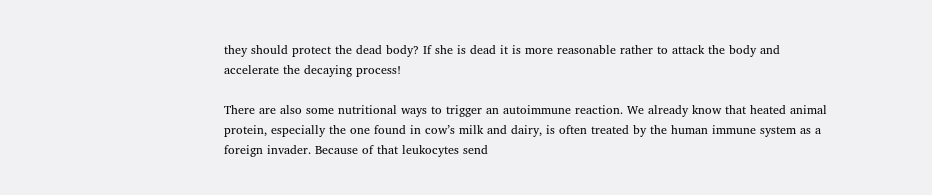they should protect the dead body? If she is dead it is more reasonable rather to attack the body and accelerate the decaying process!

There are also some nutritional ways to trigger an autoimmune reaction. We already know that heated animal protein, especially the one found in cow’s milk and dairy, is often treated by the human immune system as a foreign invader. Because of that leukocytes send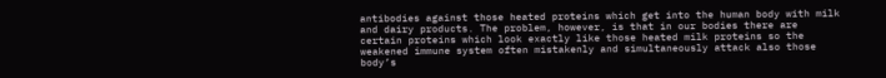antibodies against those heated proteins which get into the human body with milk and dairy products. The problem, however, is that in our bodies there are certain proteins which look exactly like those heated milk proteins so the weakened immune system often mistakenly and simultaneously attack also those body’s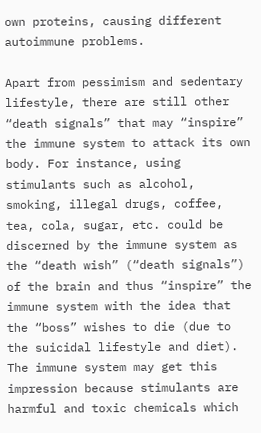own proteins, causing different autoimmune problems.

Apart from pessimism and sedentary lifestyle, there are still other “death signals” that may “inspire” the immune system to attack its own body. For instance, using stimulants such as alcohol, smoking, illegal drugs, coffee, tea, cola, sugar, etc. could be discerned by the immune system as the “death wish” (“death signals”) of the brain and thus “inspire” the immune system with the idea that the “boss” wishes to die (due to the suicidal lifestyle and diet). The immune system may get this impression because stimulants are harmful and toxic chemicals which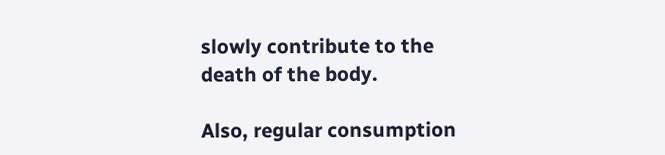slowly contribute to the death of the body.

Also, regular consumption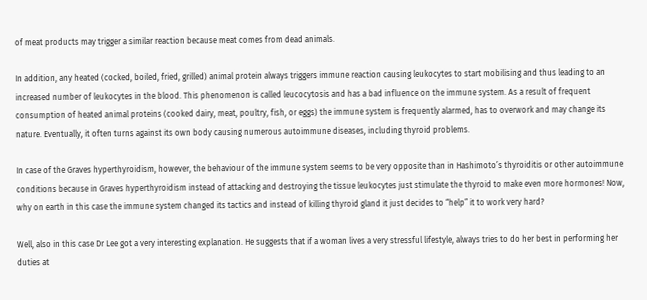of meat products may trigger a similar reaction because meat comes from dead animals.

In addition, any heated (cocked, boiled, fried, grilled) animal protein always triggers immune reaction causing leukocytes to start mobilising and thus leading to an increased number of leukocytes in the blood. This phenomenon is called leucocytosis and has a bad influence on the immune system. As a result of frequent consumption of heated animal proteins (cooked dairy, meat, poultry, fish, or eggs) the immune system is frequently alarmed, has to overwork and may change its nature. Eventually, it often turns against its own body causing numerous autoimmune diseases, including thyroid problems.

In case of the Graves hyperthyroidism, however, the behaviour of the immune system seems to be very opposite than in Hashimoto’s thyroiditis or other autoimmune conditions because in Graves hyperthyroidism instead of attacking and destroying the tissue leukocytes just stimulate the thyroid to make even more hormones! Now, why on earth in this case the immune system changed its tactics and instead of killing thyroid gland it just decides to “help” it to work very hard?

Well, also in this case Dr Lee got a very interesting explanation. He suggests that if a woman lives a very stressful lifestyle, always tries to do her best in performing her duties at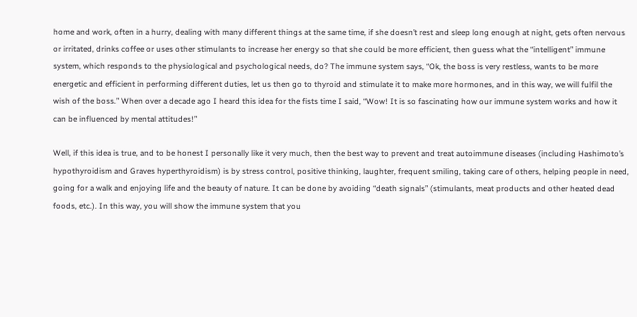home and work, often in a hurry, dealing with many different things at the same time, if she doesn’t rest and sleep long enough at night, gets often nervous or irritated, drinks coffee or uses other stimulants to increase her energy so that she could be more efficient, then guess what the “intelligent” immune system, which responds to the physiological and psychological needs, do? The immune system says, “Ok, the boss is very restless, wants to be more energetic and efficient in performing different duties, let us then go to thyroid and stimulate it to make more hormones, and in this way, we will fulfil the wish of the boss.” When over a decade ago I heard this idea for the fists time I said, “Wow! It is so fascinating how our immune system works and how it can be influenced by mental attitudes!”

Well, if this idea is true, and to be honest I personally like it very much, then the best way to prevent and treat autoimmune diseases (including Hashimoto’s hypothyroidism and Graves hyperthyroidism) is by stress control, positive thinking, laughter, frequent smiling, taking care of others, helping people in need, going for a walk and enjoying life and the beauty of nature. It can be done by avoiding “death signals” (stimulants, meat products and other heated dead foods, etc.). In this way, you will show the immune system that you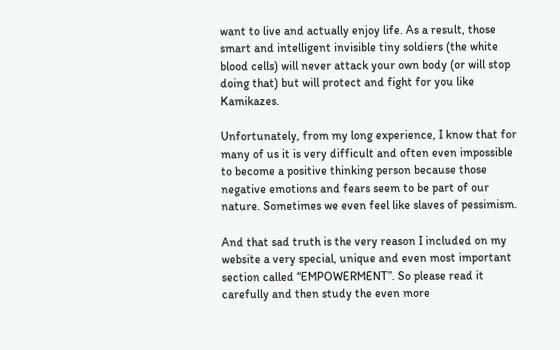want to live and actually enjoy life. As a result, those smart and intelligent invisible tiny soldiers (the white blood cells) will never attack your own body (or will stop doing that) but will protect and fight for you like Kamikazes.

Unfortunately, from my long experience, I know that for many of us it is very difficult and often even impossible to become a positive thinking person because those negative emotions and fears seem to be part of our nature. Sometimes we even feel like slaves of pessimism.

And that sad truth is the very reason I included on my website a very special, unique and even most important section called “EMPOWERMENT”. So please read it carefully and then study the even more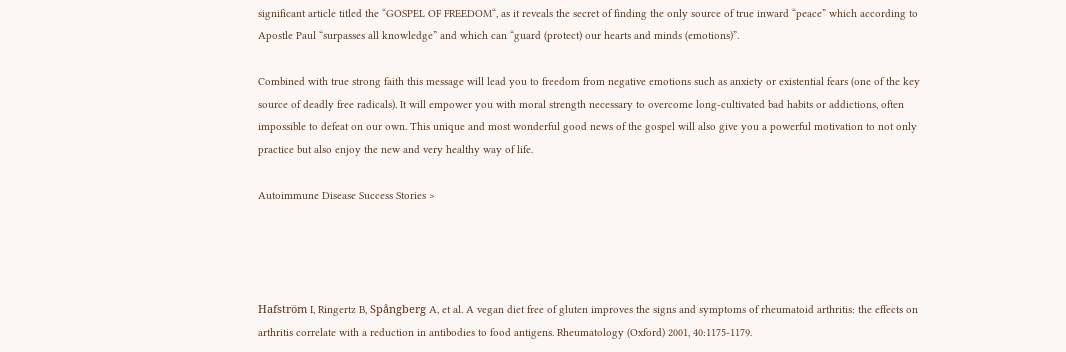significant article titled the “GOSPEL OF FREEDOM“, as it reveals the secret of finding the only source of true inward “peace” which according to Apostle Paul “surpasses all knowledge” and which can “guard (protect) our hearts and minds (emotions)”.

Combined with true strong faith this message will lead you to freedom from negative emotions such as anxiety or existential fears (one of the key source of deadly free radicals). It will empower you with moral strength necessary to overcome long-cultivated bad habits or addictions, often impossible to defeat on our own. This unique and most wonderful good news of the gospel will also give you a powerful motivation to not only practice but also enjoy the new and very healthy way of life.

Autoimmune Disease Success Stories >




Hafström I, Ringertz B, Spångberg A, et al. A vegan diet free of gluten improves the signs and symptoms of rheumatoid arthritis: the effects on arthritis correlate with a reduction in antibodies to food antigens. Rheumatology (Oxford) 2001, 40:1175-1179.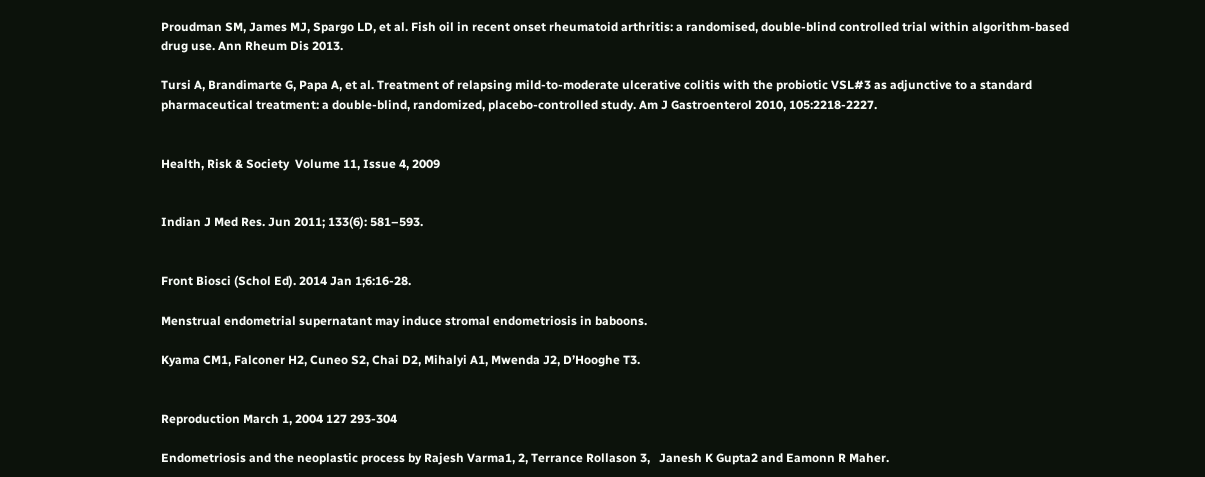Proudman SM, James MJ, Spargo LD, et al. Fish oil in recent onset rheumatoid arthritis: a randomised, double-blind controlled trial within algorithm-based drug use. Ann Rheum Dis 2013.

Tursi A, Brandimarte G, Papa A, et al. Treatment of relapsing mild-to-moderate ulcerative colitis with the probiotic VSL#3 as adjunctive to a standard pharmaceutical treatment: a double-blind, randomized, placebo-controlled study. Am J Gastroenterol 2010, 105:2218-2227.


Health, Risk & Society  Volume 11, Issue 4, 2009


Indian J Med Res. Jun 2011; 133(6): 581–593.


Front Biosci (Schol Ed). 2014 Jan 1;6:16-28.

Menstrual endometrial supernatant may induce stromal endometriosis in baboons.

Kyama CM1, Falconer H2, Cuneo S2, Chai D2, Mihalyi A1, Mwenda J2, D’Hooghe T3.


Reproduction March 1, 2004 127 293-304

Endometriosis and the neoplastic process by Rajesh Varma1, 2, Terrance Rollason 3,   Janesh K Gupta2 and Eamonn R Maher.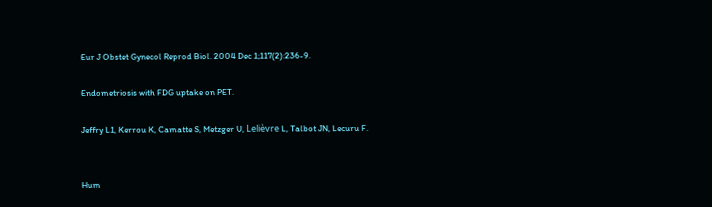Eur J Obstet Gynecol Reprod Biol. 2004 Dec 1;117(2):236-9.

Endometriosis with FDG uptake on PET.

Jeffry L1, Kerrou K, Camatte S, Metzger U, Lelièvre L, Talbot JN, Lecuru F.


Hum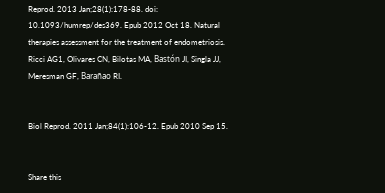Reprod. 2013 Jan;28(1):178-88. doi: 10.1093/humrep/des369. Epub 2012 Oct 18. Natural therapies assessment for the treatment of endometriosis.  Ricci AG1, Olivares CN, Bilotas MA, Bastón JI, Singla JJ, Meresman GF, Barañao RI.


Biol Reprod. 2011 Jan;84(1):106-12. Epub 2010 Sep 15.


Share this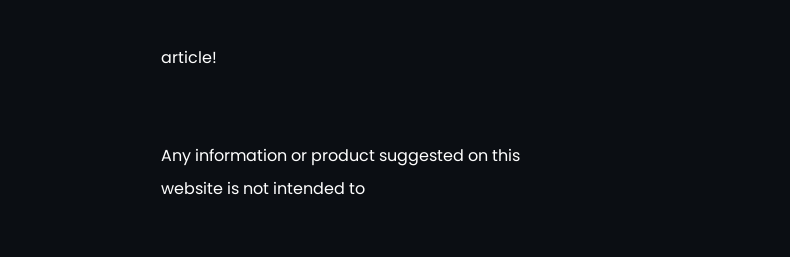article!


Any information or product suggested on this website is not intended to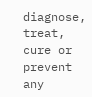diagnose, treat, cure or prevent any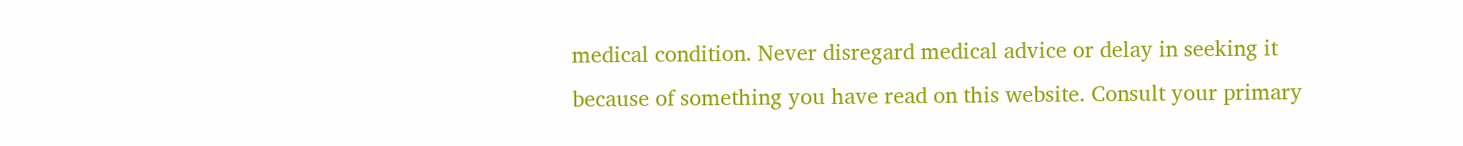medical condition. Never disregard medical advice or delay in seeking it because of something you have read on this website. Consult your primary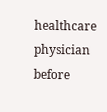healthcare physician before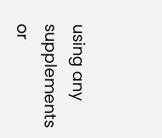using any supplements or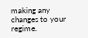making any changes to your regime.